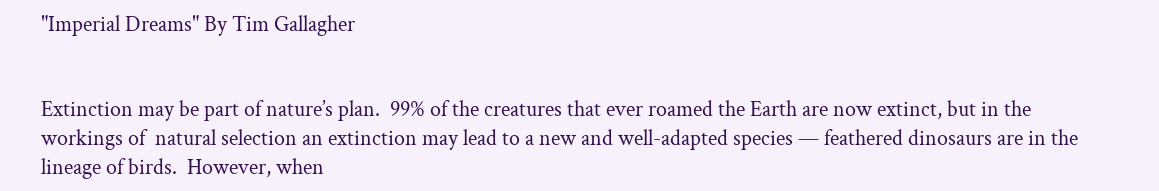"Imperial Dreams" By Tim Gallagher


Extinction may be part of nature’s plan.  99% of the creatures that ever roamed the Earth are now extinct, but in the workings of  natural selection an extinction may lead to a new and well-adapted species — feathered dinosaurs are in the lineage of birds.  However, when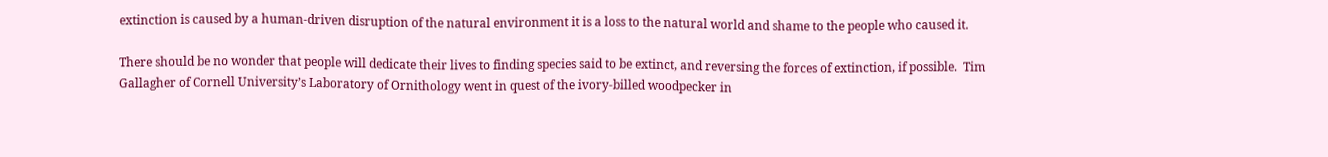extinction is caused by a human-driven disruption of the natural environment it is a loss to the natural world and shame to the people who caused it.

There should be no wonder that people will dedicate their lives to finding species said to be extinct, and reversing the forces of extinction, if possible.  Tim Gallagher of Cornell University’s Laboratory of Ornithology went in quest of the ivory-billed woodpecker in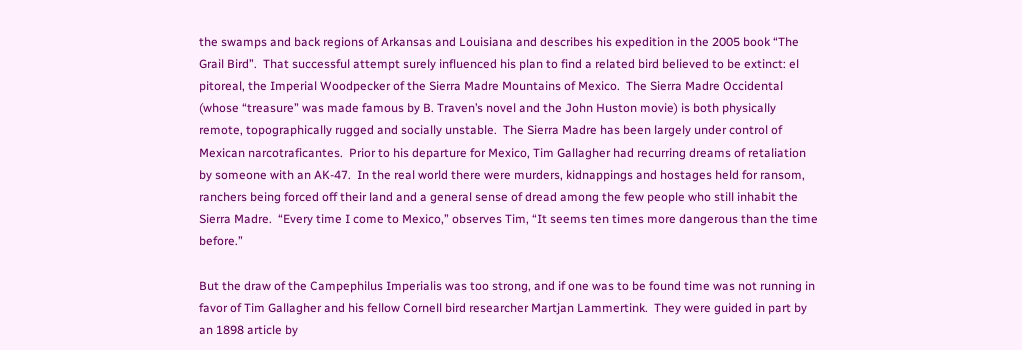the swamps and back regions of Arkansas and Louisiana and describes his expedition in the 2005 book “The Grail Bird”.  That successful attempt surely influenced his plan to find a related bird believed to be extinct: el pitoreal, the Imperial Woodpecker of the Sierra Madre Mountains of Mexico.  The Sierra Madre Occidental (whose “treasure” was made famous by B. Traven’s novel and the John Huston movie) is both physically remote, topographically rugged and socially unstable.  The Sierra Madre has been largely under control of Mexican narcotraficantes.  Prior to his departure for Mexico, Tim Gallagher had recurring dreams of retaliation by someone with an AK-47.  In the real world there were murders, kidnappings and hostages held for ransom, ranchers being forced off their land and a general sense of dread among the few people who still inhabit the Sierra Madre.  “Every time I come to Mexico,” observes Tim, “It seems ten times more dangerous than the time before.”

But the draw of the Campephilus Imperialis was too strong, and if one was to be found time was not running in favor of Tim Gallagher and his fellow Cornell bird researcher Martjan Lammertink.  They were guided in part by an 1898 article by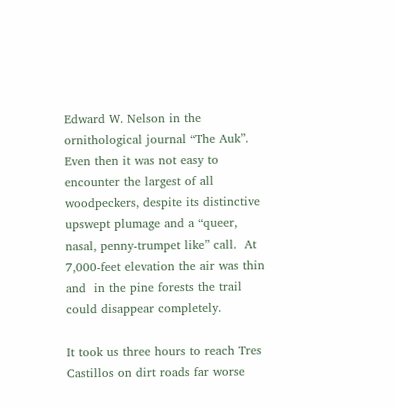Edward W. Nelson in the ornithological journal “The Auk”.  Even then it was not easy to encounter the largest of all woodpeckers, despite its distinctive upswept plumage and a “queer, nasal, penny-trumpet like” call.  At 7,000-feet elevation the air was thin and  in the pine forests the trail could disappear completely.

It took us three hours to reach Tres Castillos on dirt roads far worse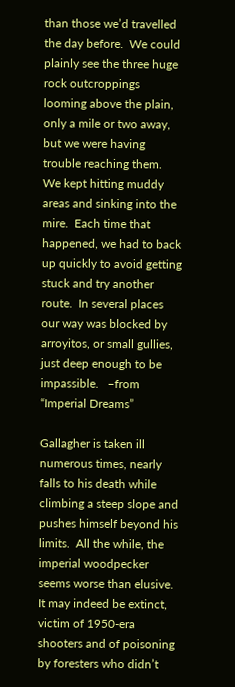than those we’d travelled the day before.  We could plainly see the three huge rock outcroppings looming above the plain, only a mile or two away, but we were having trouble reaching them.  We kept hitting muddy areas and sinking into the mire.  Each time that happened, we had to back up quickly to avoid getting stuck and try another route.  In several places our way was blocked by arroyitos, or small gullies, just deep enough to be impassible.   –from “Imperial Dreams”

Gallagher is taken ill numerous times, nearly falls to his death while climbing a steep slope and pushes himself beyond his limits.  All the while, the imperial woodpecker seems worse than elusive.  It may indeed be extinct, victim of 1950-era shooters and of poisoning by foresters who didn’t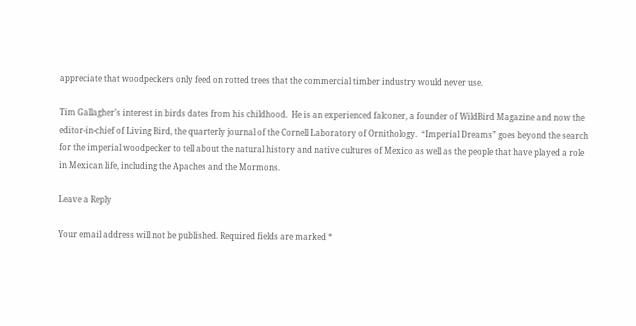appreciate that woodpeckers only feed on rotted trees that the commercial timber industry would never use.

Tim Gallagher’s interest in birds dates from his childhood.  He is an experienced falconer, a founder of WildBird Magazine and now the editor-in-chief of Living Bird, the quarterly journal of the Cornell Laboratory of Ornithology.  “Imperial Dreams” goes beyond the search for the imperial woodpecker to tell about the natural history and native cultures of Mexico as well as the people that have played a role in Mexican life, including the Apaches and the Mormons.

Leave a Reply

Your email address will not be published. Required fields are marked *